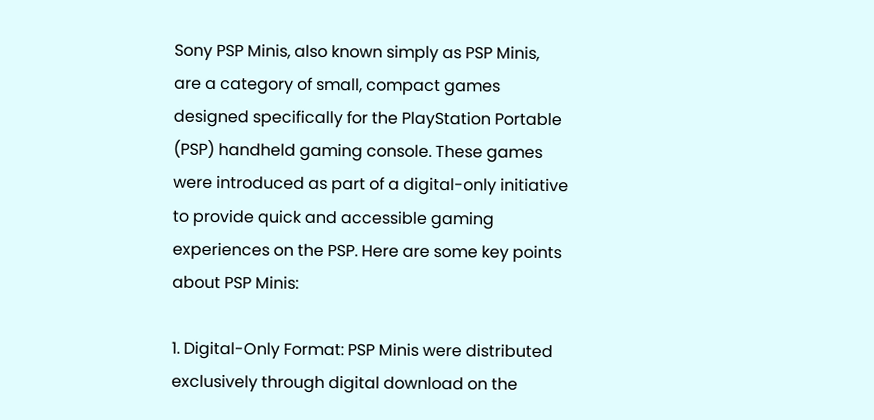Sony PSP Minis, also known simply as PSP Minis, are a category of small, compact games designed specifically for the PlayStation Portable (PSP) handheld gaming console. These games were introduced as part of a digital-only initiative to provide quick and accessible gaming experiences on the PSP. Here are some key points about PSP Minis:

1. Digital-Only Format: PSP Minis were distributed exclusively through digital download on the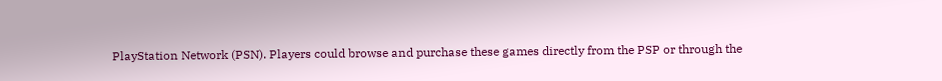PlayStation Network (PSN). Players could browse and purchase these games directly from the PSP or through the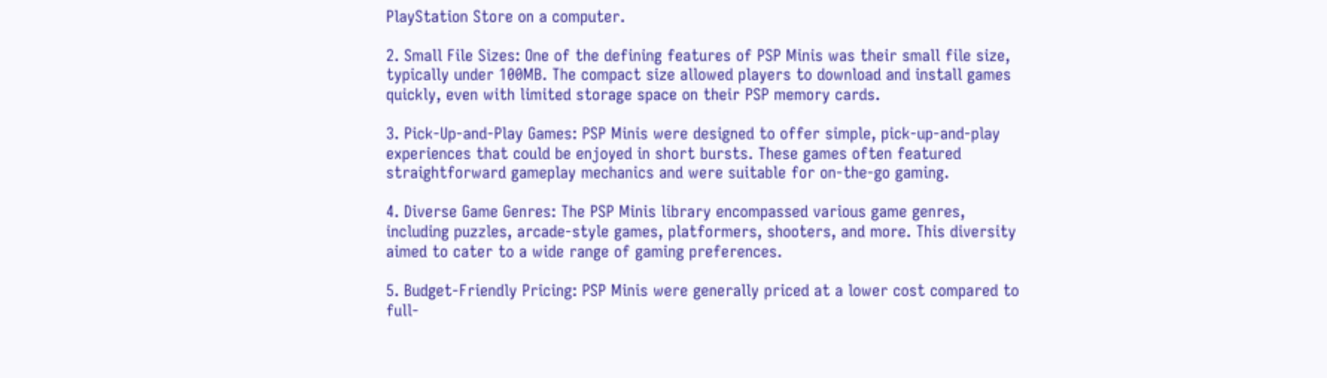PlayStation Store on a computer.

2. Small File Sizes: One of the defining features of PSP Minis was their small file size, typically under 100MB. The compact size allowed players to download and install games quickly, even with limited storage space on their PSP memory cards.

3. Pick-Up-and-Play Games: PSP Minis were designed to offer simple, pick-up-and-play experiences that could be enjoyed in short bursts. These games often featured straightforward gameplay mechanics and were suitable for on-the-go gaming.

4. Diverse Game Genres: The PSP Minis library encompassed various game genres, including puzzles, arcade-style games, platformers, shooters, and more. This diversity aimed to cater to a wide range of gaming preferences.

5. Budget-Friendly Pricing: PSP Minis were generally priced at a lower cost compared to full-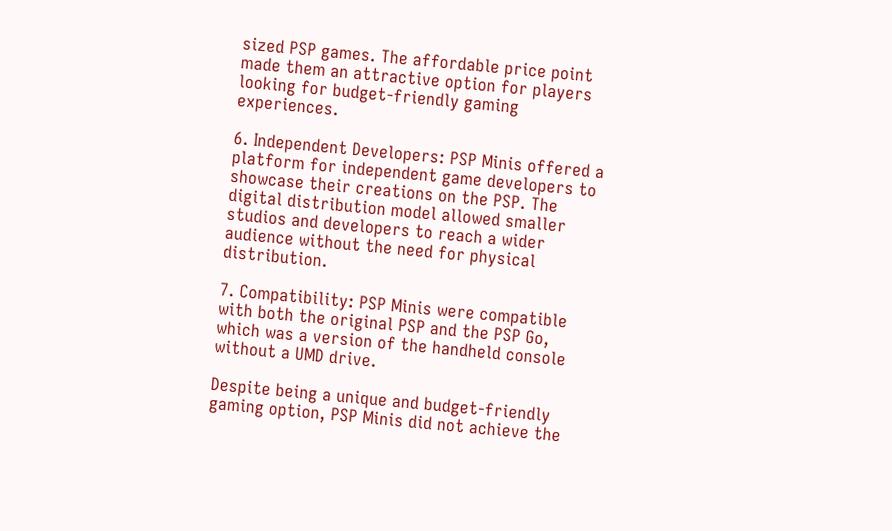sized PSP games. The affordable price point made them an attractive option for players looking for budget-friendly gaming experiences.

6. Independent Developers: PSP Minis offered a platform for independent game developers to showcase their creations on the PSP. The digital distribution model allowed smaller studios and developers to reach a wider audience without the need for physical distribution.

7. Compatibility: PSP Minis were compatible with both the original PSP and the PSP Go, which was a version of the handheld console without a UMD drive.

Despite being a unique and budget-friendly gaming option, PSP Minis did not achieve the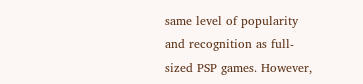same level of popularity and recognition as full-sized PSP games. However,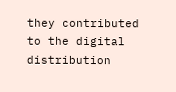they contributed to the digital distribution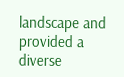landscape and provided a diverse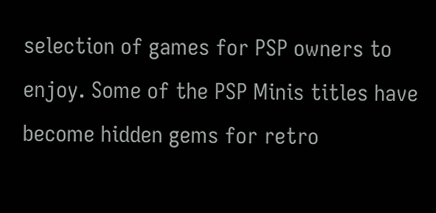selection of games for PSP owners to enjoy. Some of the PSP Minis titles have become hidden gems for retro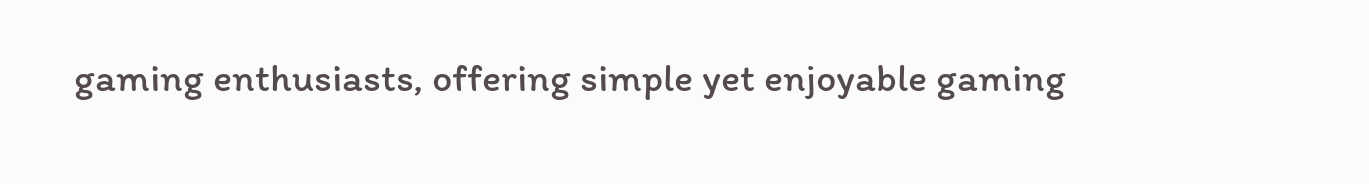gaming enthusiasts, offering simple yet enjoyable gaming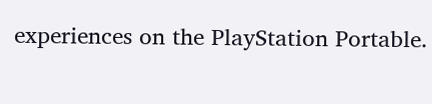experiences on the PlayStation Portable.